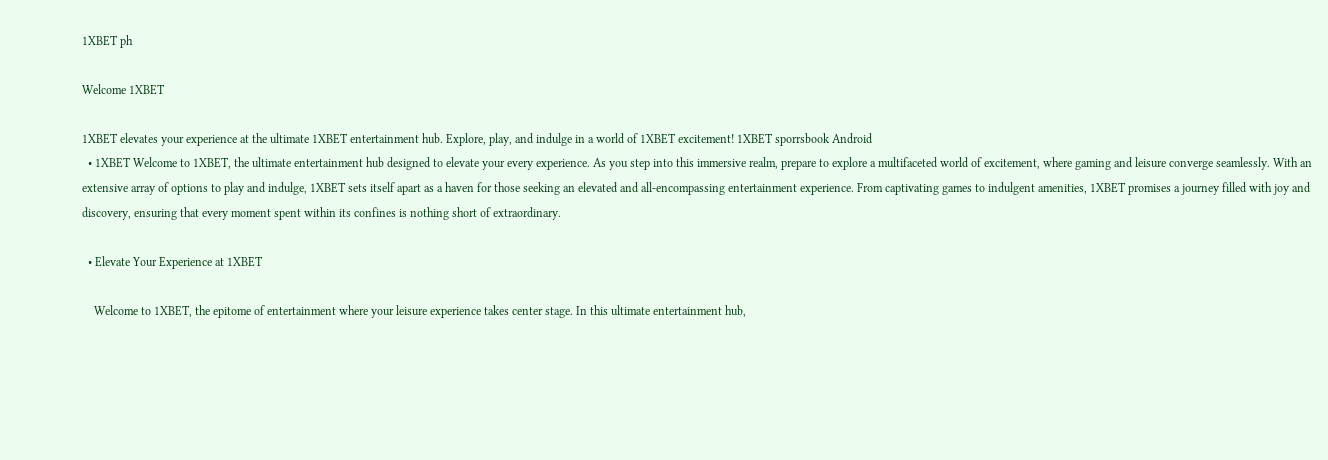1XBET ph

Welcome 1XBET

1XBET elevates your experience at the ultimate 1XBET entertainment hub. Explore, play, and indulge in a world of 1XBET excitement! 1XBET sporrsbook Android
  • 1XBET Welcome to 1XBET, the ultimate entertainment hub designed to elevate your every experience. As you step into this immersive realm, prepare to explore a multifaceted world of excitement, where gaming and leisure converge seamlessly. With an extensive array of options to play and indulge, 1XBET sets itself apart as a haven for those seeking an elevated and all-encompassing entertainment experience. From captivating games to indulgent amenities, 1XBET promises a journey filled with joy and discovery, ensuring that every moment spent within its confines is nothing short of extraordinary.

  • Elevate Your Experience at 1XBET

    Welcome to 1XBET, the epitome of entertainment where your leisure experience takes center stage. In this ultimate entertainment hub,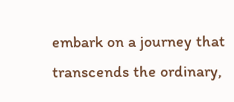embark on a journey that transcends the ordinary,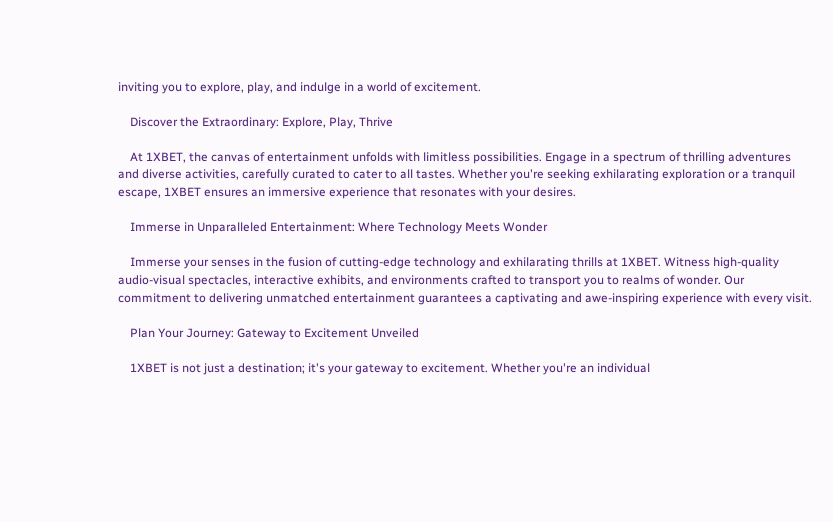inviting you to explore, play, and indulge in a world of excitement.

    Discover the Extraordinary: Explore, Play, Thrive

    At 1XBET, the canvas of entertainment unfolds with limitless possibilities. Engage in a spectrum of thrilling adventures and diverse activities, carefully curated to cater to all tastes. Whether you're seeking exhilarating exploration or a tranquil escape, 1XBET ensures an immersive experience that resonates with your desires.

    Immerse in Unparalleled Entertainment: Where Technology Meets Wonder

    Immerse your senses in the fusion of cutting-edge technology and exhilarating thrills at 1XBET. Witness high-quality audio-visual spectacles, interactive exhibits, and environments crafted to transport you to realms of wonder. Our commitment to delivering unmatched entertainment guarantees a captivating and awe-inspiring experience with every visit.

    Plan Your Journey: Gateway to Excitement Unveiled

    1XBET is not just a destination; it's your gateway to excitement. Whether you're an individual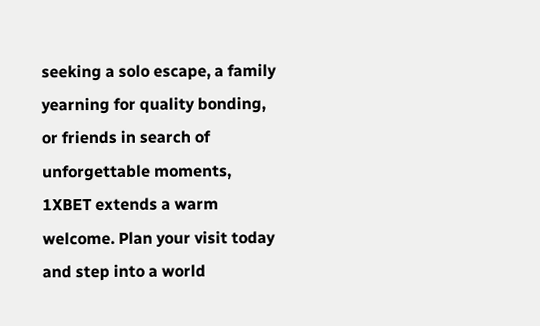seeking a solo escape, a family yearning for quality bonding, or friends in search of unforgettable moments, 1XBET extends a warm welcome. Plan your visit today and step into a world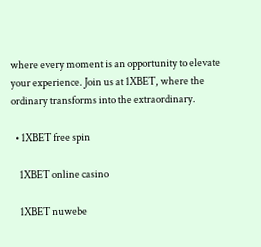where every moment is an opportunity to elevate your experience. Join us at 1XBET, where the ordinary transforms into the extraordinary.

  • 1XBET free spin

    1XBET online casino

    1XBET nuwebe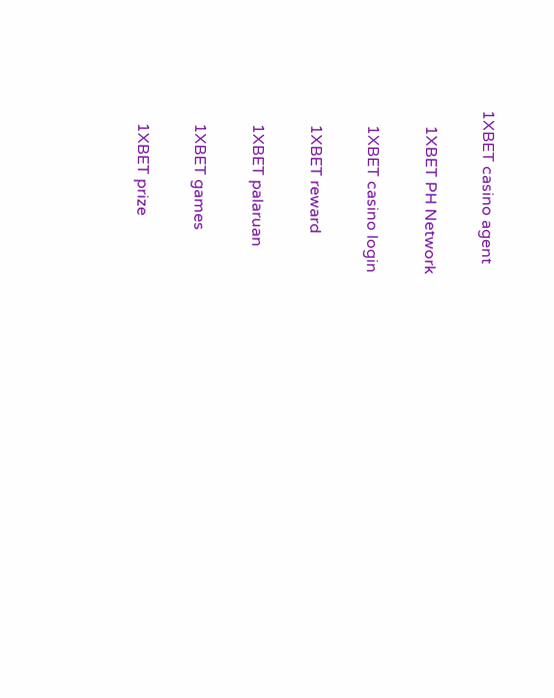1XBET casino agent

    1XBET PH Network

    1XBET casino login

    1XBET reward

    1XBET palaruan

    1XBET games

    1XBET prize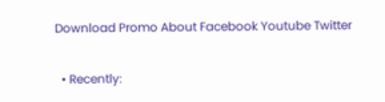Download Promo About Facebook Youtube Twitter

  • Recently: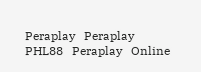Peraplay   Peraplay   PHL88   Peraplay   Online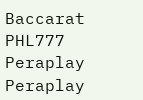Baccarat   PHL777   Peraplay   Peraplay